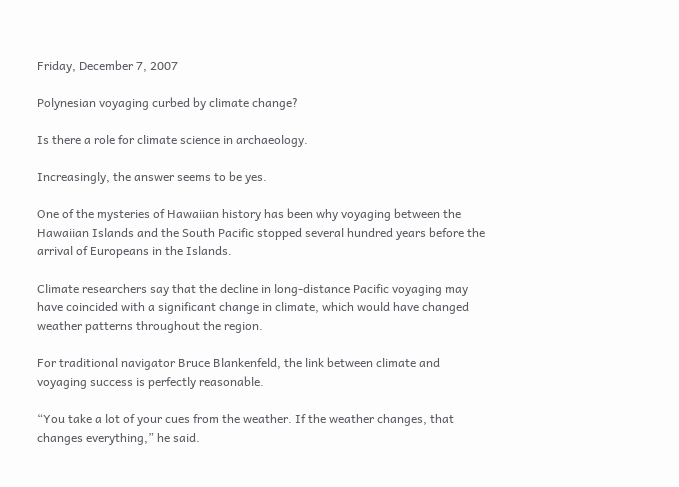Friday, December 7, 2007

Polynesian voyaging curbed by climate change?

Is there a role for climate science in archaeology.

Increasingly, the answer seems to be yes.

One of the mysteries of Hawaiian history has been why voyaging between the Hawaiian Islands and the South Pacific stopped several hundred years before the arrival of Europeans in the Islands.

Climate researchers say that the decline in long-distance Pacific voyaging may have coincided with a significant change in climate, which would have changed weather patterns throughout the region.

For traditional navigator Bruce Blankenfeld, the link between climate and voyaging success is perfectly reasonable.

“You take a lot of your cues from the weather. If the weather changes, that changes everything,” he said.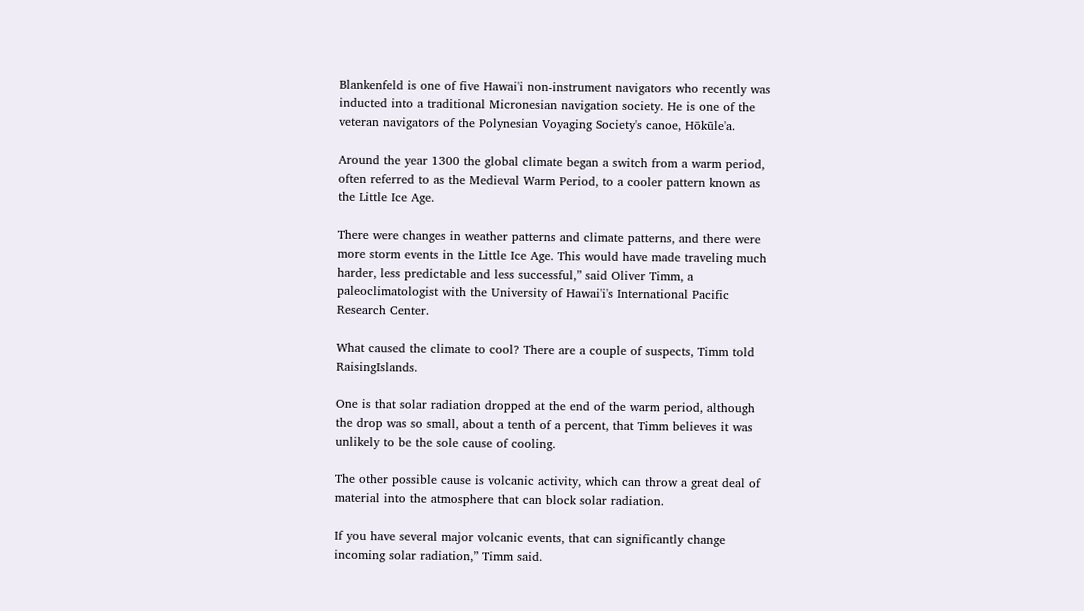Blankenfeld is one of five Hawai'i non-instrument navigators who recently was inducted into a traditional Micronesian navigation society. He is one of the veteran navigators of the Polynesian Voyaging Society's canoe, Hōkūle'a.

Around the year 1300 the global climate began a switch from a warm period, often referred to as the Medieval Warm Period, to a cooler pattern known as the Little Ice Age.

There were changes in weather patterns and climate patterns, and there were more storm events in the Little Ice Age. This would have made traveling much harder, less predictable and less successful,” said Oliver Timm, a paleoclimatologist with the University of Hawai'i's International Pacific Research Center.

What caused the climate to cool? There are a couple of suspects, Timm told RaisingIslands.

One is that solar radiation dropped at the end of the warm period, although the drop was so small, about a tenth of a percent, that Timm believes it was unlikely to be the sole cause of cooling.

The other possible cause is volcanic activity, which can throw a great deal of material into the atmosphere that can block solar radiation.

If you have several major volcanic events, that can significantly change incoming solar radiation,” Timm said.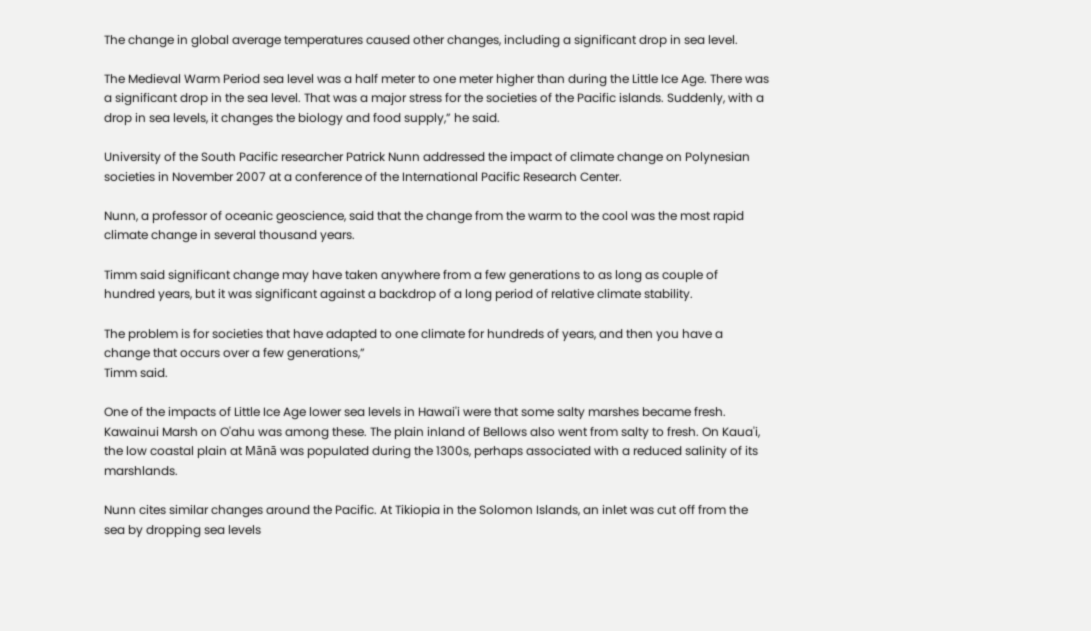The change in global average temperatures caused other changes, including a significant drop in sea level.

The Medieval Warm Period sea level was a half meter to one meter higher than during the Little Ice Age. There was a significant drop in the sea level. That was a major stress for the societies of the Pacific islands. Suddenly, with a drop in sea levels, it changes the biology and food supply,” he said.

University of the South Pacific researcher Patrick Nunn addressed the impact of climate change on Polynesian societies in November 2007 at a conference of the International Pacific Research Center.

Nunn, a professor of oceanic geoscience, said that the change from the warm to the cool was the most rapid climate change in several thousand years.

Timm said significant change may have taken anywhere from a few generations to as long as couple of hundred years, but it was significant against a backdrop of a long period of relative climate stability.

The problem is for societies that have adapted to one climate for hundreds of years, and then you have a change that occurs over a few generations,”
Timm said.

One of the impacts of Little Ice Age lower sea levels in Hawai'i were that some salty marshes became fresh. Kawainui Marsh on O'ahu was among these. The plain inland of Bellows also went from salty to fresh. On Kaua'i, the low coastal plain at Mānā was populated during the 1300s, perhaps associated with a reduced salinity of its marshlands.

Nunn cites similar changes around the Pacific. At Tikiopia in the Solomon Islands, an inlet was cut off from the sea by dropping sea levels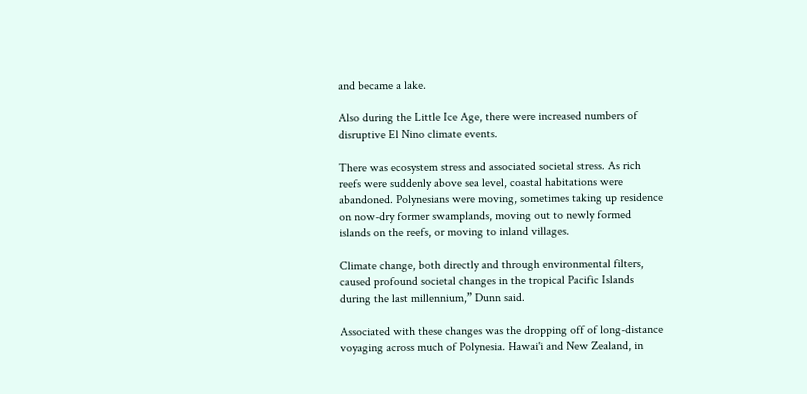and became a lake.

Also during the Little Ice Age, there were increased numbers of disruptive El Nino climate events.

There was ecosystem stress and associated societal stress. As rich reefs were suddenly above sea level, coastal habitations were abandoned. Polynesians were moving, sometimes taking up residence on now-dry former swamplands, moving out to newly formed islands on the reefs, or moving to inland villages.

Climate change, both directly and through environmental filters, caused profound societal changes in the tropical Pacific Islands during the last millennium,” Dunn said.

Associated with these changes was the dropping off of long-distance voyaging across much of Polynesia. Hawai'i and New Zealand, in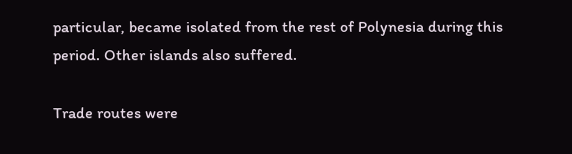particular, became isolated from the rest of Polynesia during this period. Other islands also suffered.

Trade routes were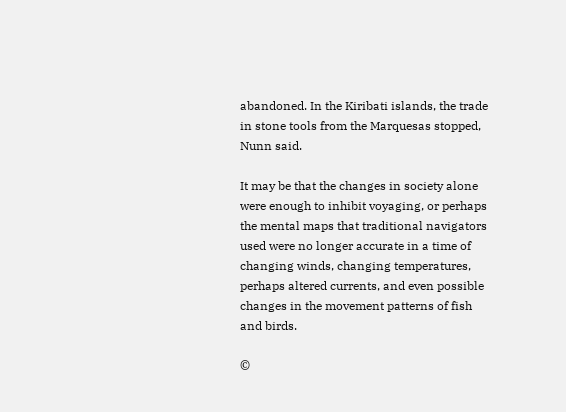abandoned. In the Kiribati islands, the trade in stone tools from the Marquesas stopped, Nunn said.

It may be that the changes in society alone were enough to inhibit voyaging, or perhaps the mental maps that traditional navigators used were no longer accurate in a time of changing winds, changing temperatures, perhaps altered currents, and even possible changes in the movement patterns of fish and birds.

©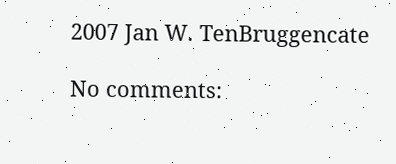2007 Jan W. TenBruggencate

No comments: